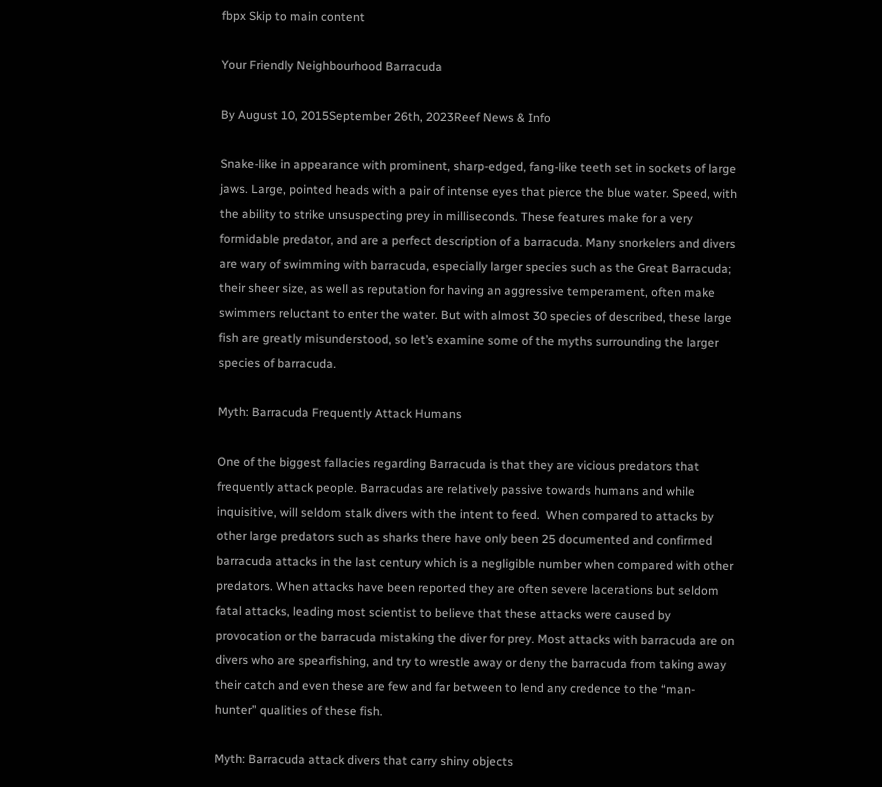fbpx Skip to main content

Your Friendly Neighbourhood Barracuda

By August 10, 2015September 26th, 2023Reef News & Info

Snake-like in appearance with prominent, sharp-edged, fang-like teeth set in sockets of large jaws. Large, pointed heads with a pair of intense eyes that pierce the blue water. Speed, with the ability to strike unsuspecting prey in milliseconds. These features make for a very formidable predator, and are a perfect description of a barracuda. Many snorkelers and divers are wary of swimming with barracuda, especially larger species such as the Great Barracuda; their sheer size, as well as reputation for having an aggressive temperament, often make swimmers reluctant to enter the water. But with almost 30 species of described, these large fish are greatly misunderstood, so let’s examine some of the myths surrounding the larger species of barracuda.

Myth: Barracuda Frequently Attack Humans

One of the biggest fallacies regarding Barracuda is that they are vicious predators that frequently attack people. Barracudas are relatively passive towards humans and while inquisitive, will seldom stalk divers with the intent to feed.  When compared to attacks by other large predators such as sharks there have only been 25 documented and confirmed barracuda attacks in the last century which is a negligible number when compared with other predators. When attacks have been reported they are often severe lacerations but seldom fatal attacks, leading most scientist to believe that these attacks were caused by provocation or the barracuda mistaking the diver for prey. Most attacks with barracuda are on divers who are spearfishing, and try to wrestle away or deny the barracuda from taking away their catch and even these are few and far between to lend any credence to the “man-hunter” qualities of these fish.

Myth: Barracuda attack divers that carry shiny objects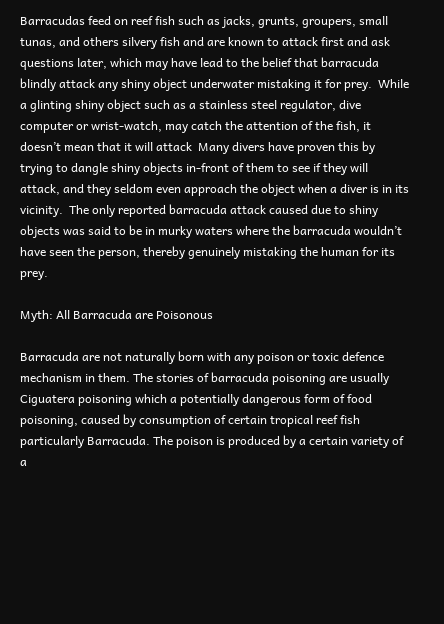Barracudas feed on reef fish such as jacks, grunts, groupers, small tunas, and others silvery fish and are known to attack first and ask questions later, which may have lead to the belief that barracuda blindly attack any shiny object underwater mistaking it for prey.  While a glinting shiny object such as a stainless steel regulator, dive computer or wrist-watch, may catch the attention of the fish, it doesn’t mean that it will attack  Many divers have proven this by trying to dangle shiny objects in-front of them to see if they will attack, and they seldom even approach the object when a diver is in its vicinity.  The only reported barracuda attack caused due to shiny objects was said to be in murky waters where the barracuda wouldn’t have seen the person, thereby genuinely mistaking the human for its prey.

Myth: All Barracuda are Poisonous

Barracuda are not naturally born with any poison or toxic defence mechanism in them. The stories of barracuda poisoning are usually Ciguatera poisoning which a potentially dangerous form of food poisoning, caused by consumption of certain tropical reef fish particularly Barracuda. The poison is produced by a certain variety of a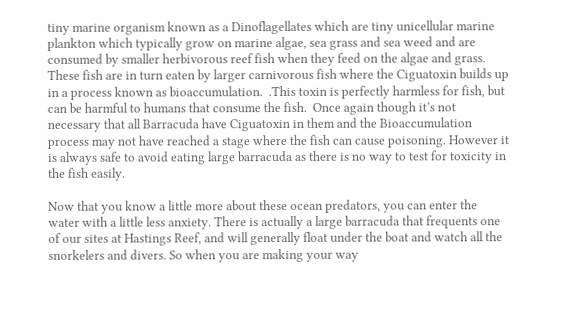tiny marine organism known as a Dinoflagellates which are tiny unicellular marine plankton which typically grow on marine algae, sea grass and sea weed and are consumed by smaller herbivorous reef fish when they feed on the algae and grass. These fish are in turn eaten by larger carnivorous fish where the Ciguatoxin builds up in a process known as bioaccumulation.  .This toxin is perfectly harmless for fish, but can be harmful to humans that consume the fish.  Once again though it’s not necessary that all Barracuda have Ciguatoxin in them and the Bioaccumulation process may not have reached a stage where the fish can cause poisoning. However it is always safe to avoid eating large barracuda as there is no way to test for toxicity in the fish easily.

Now that you know a little more about these ocean predators, you can enter the water with a little less anxiety. There is actually a large barracuda that frequents one of our sites at Hastings Reef, and will generally float under the boat and watch all the snorkelers and divers. So when you are making your way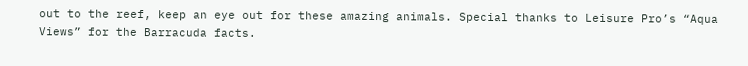out to the reef, keep an eye out for these amazing animals. Special thanks to Leisure Pro’s “Aqua Views” for the Barracuda facts.